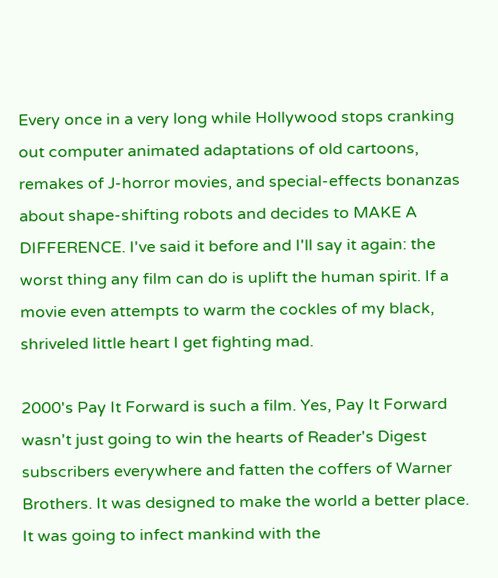Every once in a very long while Hollywood stops cranking out computer animated adaptations of old cartoons, remakes of J-horror movies, and special-effects bonanzas about shape-shifting robots and decides to MAKE A DIFFERENCE. I've said it before and I'll say it again: the worst thing any film can do is uplift the human spirit. If a movie even attempts to warm the cockles of my black, shriveled little heart I get fighting mad.

2000's Pay It Forward is such a film. Yes, Pay It Forward wasn't just going to win the hearts of Reader's Digest subscribers everywhere and fatten the coffers of Warner Brothers. It was designed to make the world a better place. It was going to infect mankind with the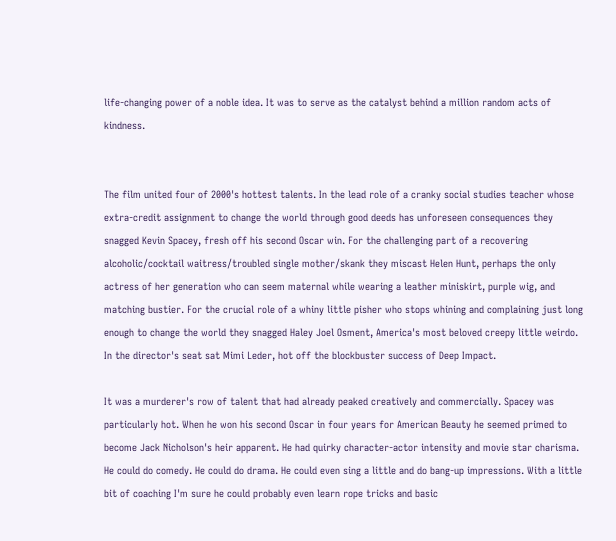life-changing power of a noble idea. It was to serve as the catalyst behind a million random acts of kindness.


The film united four of 2000's hottest talents. In the lead role of a cranky social studies teacher whose extra-credit assignment to change the world through good deeds has unforeseen consequences they snagged Kevin Spacey, fresh off his second Oscar win. For the challenging part of a recovering alcoholic/cocktail waitress/troubled single mother/skank they miscast Helen Hunt, perhaps the only actress of her generation who can seem maternal while wearing a leather miniskirt, purple wig, and matching bustier. For the crucial role of a whiny little pisher who stops whining and complaining just long enough to change the world they snagged Haley Joel Osment, America's most beloved creepy little weirdo. In the director's seat sat Mimi Leder, hot off the blockbuster success of Deep Impact.

It was a murderer's row of talent that had already peaked creatively and commercially. Spacey was particularly hot. When he won his second Oscar in four years for American Beauty he seemed primed to become Jack Nicholson's heir apparent. He had quirky character-actor intensity and movie star charisma. He could do comedy. He could do drama. He could even sing a little and do bang-up impressions. With a little bit of coaching I'm sure he could probably even learn rope tricks and basic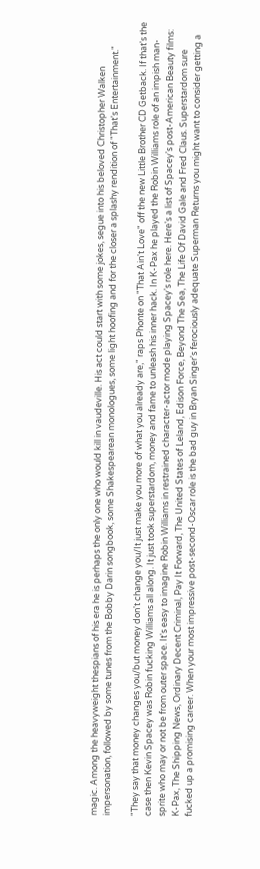magic. Among the heavyweight thespians of his era he is perhaps the only one who would kill in vaudeville. His act could start with some jokes, segue into his beloved Christopher Walken impersonation, followed by some tunes from the Bobby Darin songbook, some Shakespearean monologues, some light hoofing and for the closer a splashy rendition of "That's Entertainment."

"They say that money changes you/but money don't change you/It just make you more of what you already are," raps Phonte on "That Ain't Love" off the new Little Brother CD Getback. If that's the case then Kevin Spacey was Robin fucking Williams all along. It just took superstardom, money and fame to unleash his inner hack. In K-Pax he played the Robin Williams role of an impish man-sprite who may or not be from outer space. It's easy to imagine Robin Williams in restrained character-actor mode playing Spacey's role here. Here's a list of Spacey's post-American Beauty films: K-Pax, The Shipping News, Ordinary Decent Criminal, Pay It Forward, The United States of Leland, Edison Force, Beyond The Sea, The Life Of David Gale and Fred Claus. Superstardom sure fucked up a promising career. When your most impressive post-second-Oscar role is the bad guy in Bryan Singer's ferociously adequate Superman Returns you might want to consider getting a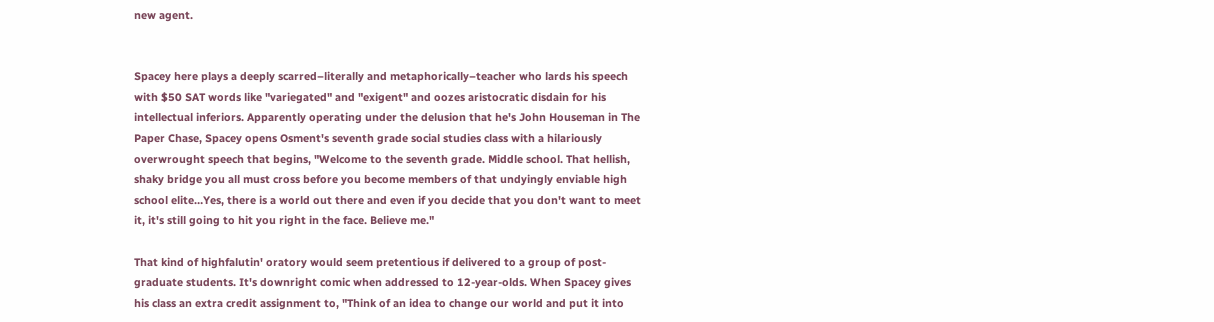new agent.


Spacey here plays a deeply scarred–literally and metaphorically–teacher who lards his speech with $50 SAT words like "variegated" and "exigent" and oozes aristocratic disdain for his intellectual inferiors. Apparently operating under the delusion that he's John Houseman in The Paper Chase, Spacey opens Osment's seventh grade social studies class with a hilariously overwrought speech that begins, "Welcome to the seventh grade. Middle school. That hellish, shaky bridge you all must cross before you become members of that undyingly enviable high school elite…Yes, there is a world out there and even if you decide that you don't want to meet it, it's still going to hit you right in the face. Believe me."

That kind of highfalutin' oratory would seem pretentious if delivered to a group of post-graduate students. It's downright comic when addressed to 12-year-olds. When Spacey gives his class an extra credit assignment to, "Think of an idea to change our world and put it into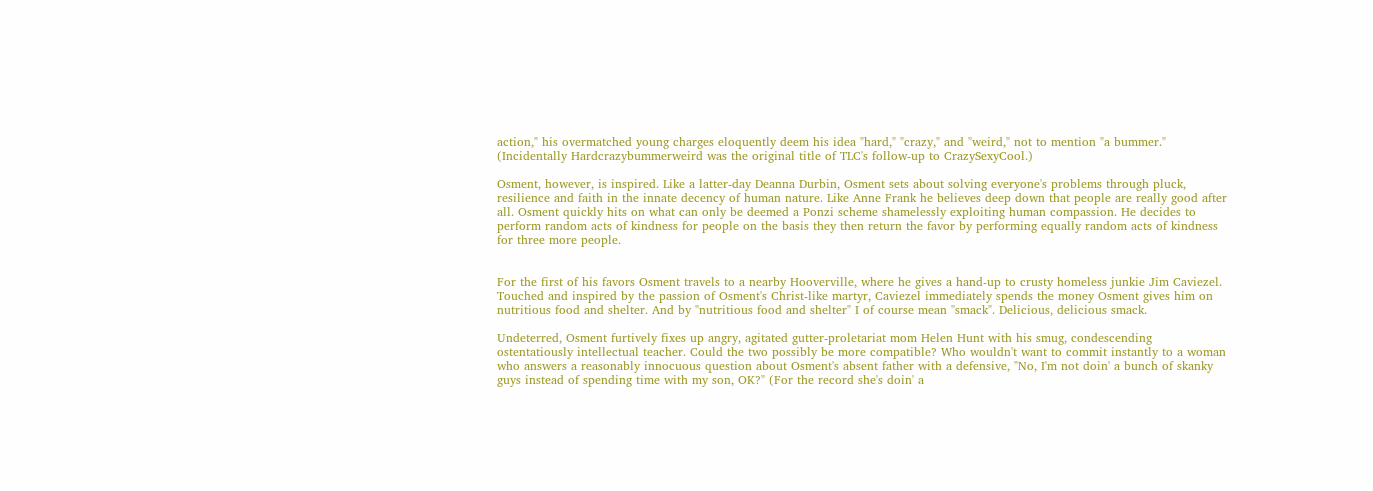action," his overmatched young charges eloquently deem his idea "hard," "crazy," and "weird," not to mention "a bummer." (Incidentally Hardcrazybummerweird was the original title of TLC's follow-up to CrazySexyCool.)

Osment, however, is inspired. Like a latter-day Deanna Durbin, Osment sets about solving everyone's problems through pluck, resilience and faith in the innate decency of human nature. Like Anne Frank he believes deep down that people are really good after all. Osment quickly hits on what can only be deemed a Ponzi scheme shamelessly exploiting human compassion. He decides to perform random acts of kindness for people on the basis they then return the favor by performing equally random acts of kindness for three more people.


For the first of his favors Osment travels to a nearby Hooverville, where he gives a hand-up to crusty homeless junkie Jim Caviezel. Touched and inspired by the passion of Osment's Christ-like martyr, Caviezel immediately spends the money Osment gives him on nutritious food and shelter. And by "nutritious food and shelter" I of course mean "smack". Delicious, delicious smack.

Undeterred, Osment furtively fixes up angry, agitated gutter-proletariat mom Helen Hunt with his smug, condescending ostentatiously intellectual teacher. Could the two possibly be more compatible? Who wouldn't want to commit instantly to a woman who answers a reasonably innocuous question about Osment's absent father with a defensive, "No, I'm not doin' a bunch of skanky guys instead of spending time with my son, OK?" (For the record she's doin' a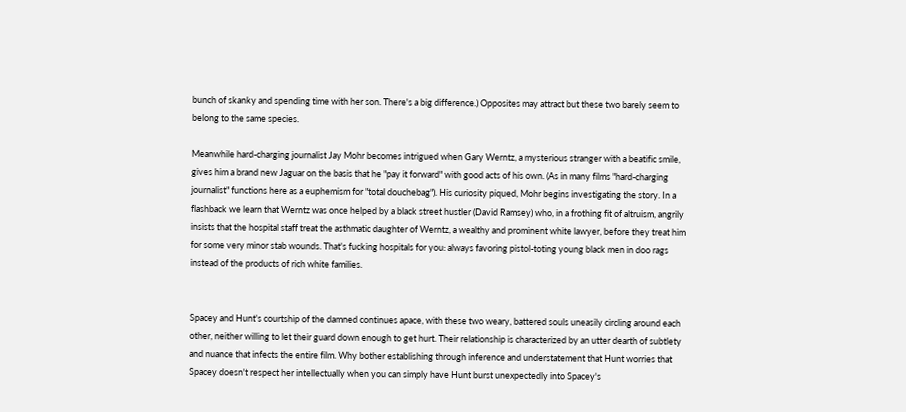bunch of skanky and spending time with her son. There's a big difference.) Opposites may attract but these two barely seem to belong to the same species.

Meanwhile hard-charging journalist Jay Mohr becomes intrigued when Gary Werntz, a mysterious stranger with a beatific smile, gives him a brand new Jaguar on the basis that he "pay it forward" with good acts of his own. (As in many films "hard-charging journalist" functions here as a euphemism for "total douchebag"). His curiosity piqued, Mohr begins investigating the story. In a flashback we learn that Werntz was once helped by a black street hustler (David Ramsey) who, in a frothing fit of altruism, angrily insists that the hospital staff treat the asthmatic daughter of Werntz, a wealthy and prominent white lawyer, before they treat him for some very minor stab wounds. That's fucking hospitals for you: always favoring pistol-toting young black men in doo rags instead of the products of rich white families.


Spacey and Hunt's courtship of the damned continues apace, with these two weary, battered souls uneasily circling around each other, neither willing to let their guard down enough to get hurt. Their relationship is characterized by an utter dearth of subtlety and nuance that infects the entire film. Why bother establishing through inference and understatement that Hunt worries that Spacey doesn't respect her intellectually when you can simply have Hunt burst unexpectedly into Spacey's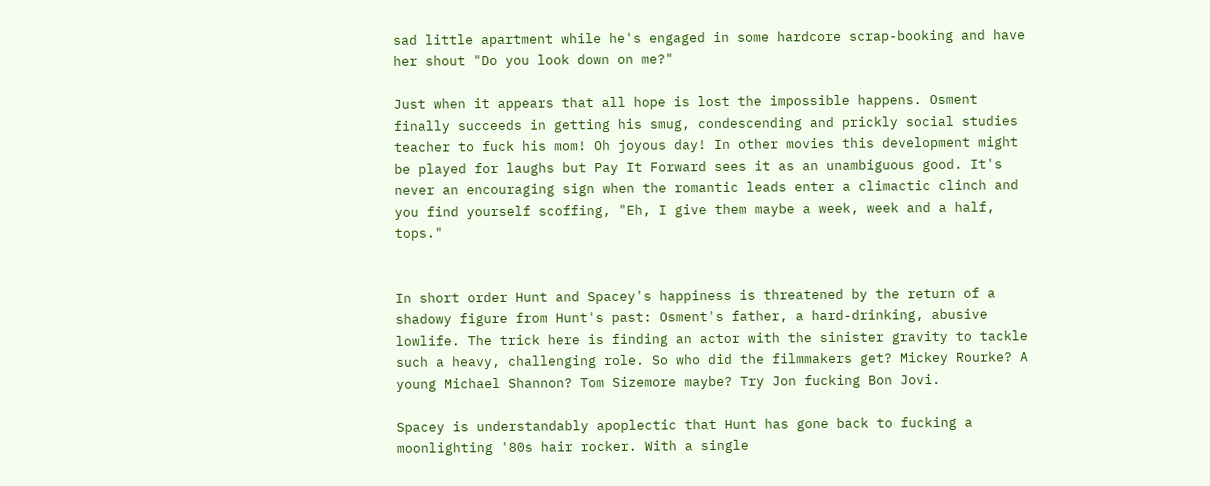sad little apartment while he's engaged in some hardcore scrap-booking and have her shout "Do you look down on me?"

Just when it appears that all hope is lost the impossible happens. Osment finally succeeds in getting his smug, condescending and prickly social studies teacher to fuck his mom! Oh joyous day! In other movies this development might be played for laughs but Pay It Forward sees it as an unambiguous good. It's never an encouraging sign when the romantic leads enter a climactic clinch and you find yourself scoffing, "Eh, I give them maybe a week, week and a half, tops."


In short order Hunt and Spacey's happiness is threatened by the return of a shadowy figure from Hunt's past: Osment's father, a hard-drinking, abusive lowlife. The trick here is finding an actor with the sinister gravity to tackle such a heavy, challenging role. So who did the filmmakers get? Mickey Rourke? A young Michael Shannon? Tom Sizemore maybe? Try Jon fucking Bon Jovi.

Spacey is understandably apoplectic that Hunt has gone back to fucking a moonlighting '80s hair rocker. With a single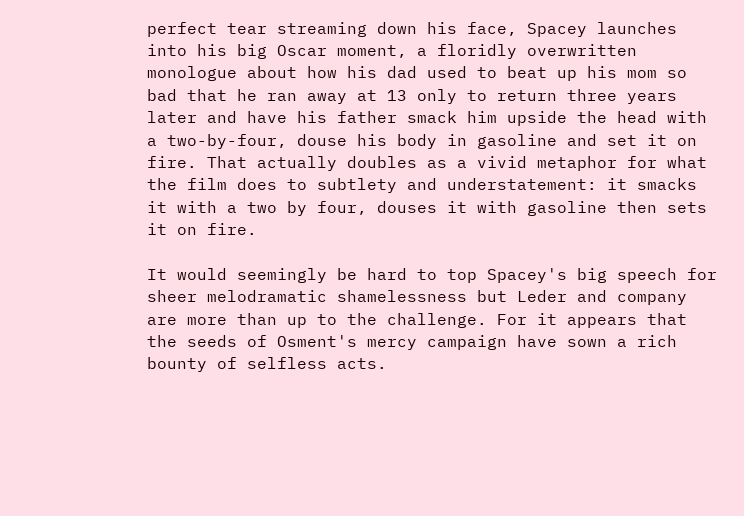perfect tear streaming down his face, Spacey launches into his big Oscar moment, a floridly overwritten monologue about how his dad used to beat up his mom so bad that he ran away at 13 only to return three years later and have his father smack him upside the head with a two-by-four, douse his body in gasoline and set it on fire. That actually doubles as a vivid metaphor for what the film does to subtlety and understatement: it smacks it with a two by four, douses it with gasoline then sets it on fire.

It would seemingly be hard to top Spacey's big speech for sheer melodramatic shamelessness but Leder and company are more than up to the challenge. For it appears that the seeds of Osment's mercy campaign have sown a rich bounty of selfless acts.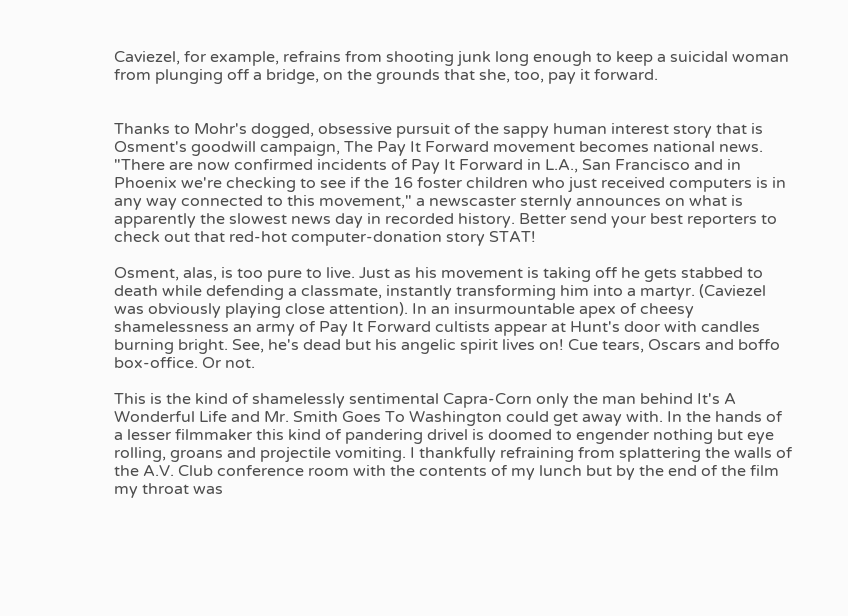Caviezel, for example, refrains from shooting junk long enough to keep a suicidal woman from plunging off a bridge, on the grounds that she, too, pay it forward.


Thanks to Mohr's dogged, obsessive pursuit of the sappy human interest story that is Osment's goodwill campaign, The Pay It Forward movement becomes national news. "There are now confirmed incidents of Pay It Forward in L.A., San Francisco and in Phoenix we're checking to see if the 16 foster children who just received computers is in any way connected to this movement," a newscaster sternly announces on what is apparently the slowest news day in recorded history. Better send your best reporters to check out that red-hot computer-donation story STAT!

Osment, alas, is too pure to live. Just as his movement is taking off he gets stabbed to death while defending a classmate, instantly transforming him into a martyr. (Caviezel was obviously playing close attention). In an insurmountable apex of cheesy shamelessness an army of Pay It Forward cultists appear at Hunt's door with candles burning bright. See, he's dead but his angelic spirit lives on! Cue tears, Oscars and boffo box-office. Or not.

This is the kind of shamelessly sentimental Capra-Corn only the man behind It's A Wonderful Life and Mr. Smith Goes To Washington could get away with. In the hands of a lesser filmmaker this kind of pandering drivel is doomed to engender nothing but eye rolling, groans and projectile vomiting. I thankfully refraining from splattering the walls of the A.V. Club conference room with the contents of my lunch but by the end of the film my throat was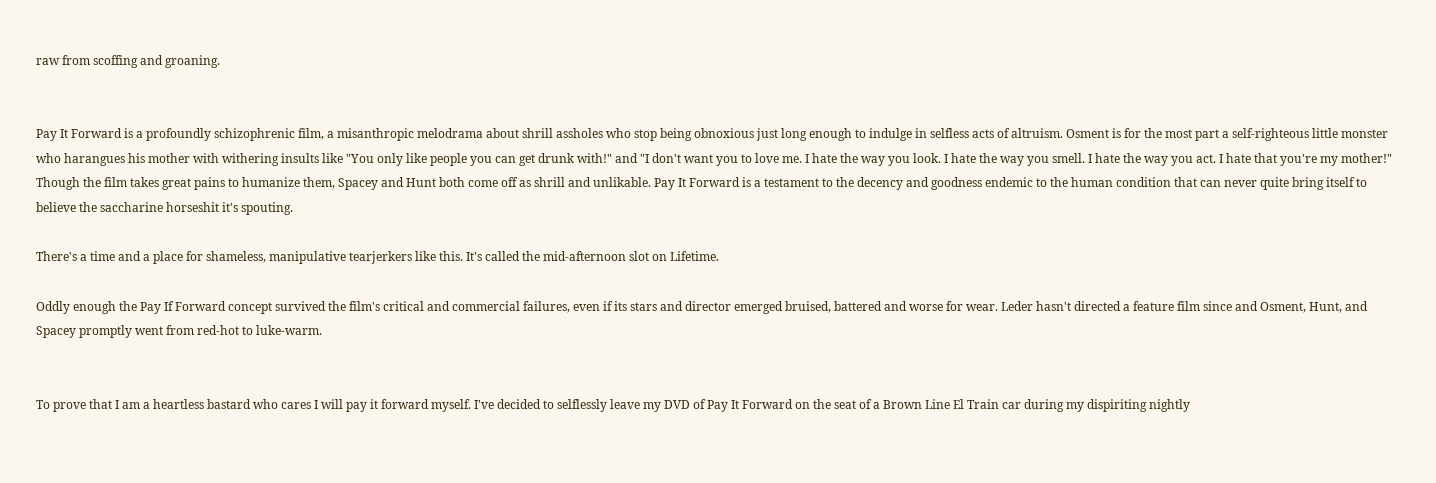raw from scoffing and groaning.


Pay It Forward is a profoundly schizophrenic film, a misanthropic melodrama about shrill assholes who stop being obnoxious just long enough to indulge in selfless acts of altruism. Osment is for the most part a self-righteous little monster who harangues his mother with withering insults like "You only like people you can get drunk with!" and "I don't want you to love me. I hate the way you look. I hate the way you smell. I hate the way you act. I hate that you're my mother!" Though the film takes great pains to humanize them, Spacey and Hunt both come off as shrill and unlikable. Pay It Forward is a testament to the decency and goodness endemic to the human condition that can never quite bring itself to believe the saccharine horseshit it's spouting.

There's a time and a place for shameless, manipulative tearjerkers like this. It's called the mid-afternoon slot on Lifetime.

Oddly enough the Pay If Forward concept survived the film's critical and commercial failures, even if its stars and director emerged bruised, battered and worse for wear. Leder hasn't directed a feature film since and Osment, Hunt, and Spacey promptly went from red-hot to luke-warm.


To prove that I am a heartless bastard who cares I will pay it forward myself. I've decided to selflessly leave my DVD of Pay It Forward on the seat of a Brown Line El Train car during my dispiriting nightly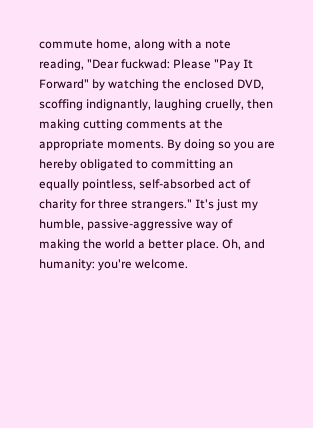commute home, along with a note reading, "Dear fuckwad: Please "Pay It Forward" by watching the enclosed DVD, scoffing indignantly, laughing cruelly, then making cutting comments at the appropriate moments. By doing so you are hereby obligated to committing an equally pointless, self-absorbed act of charity for three strangers." It's just my humble, passive-aggressive way of making the world a better place. Oh, and humanity: you're welcome.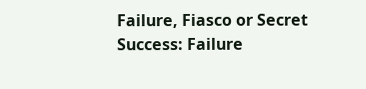Failure, Fiasco or Secret Success: Failure